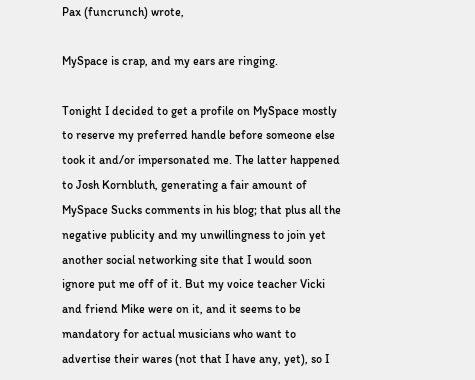Pax (funcrunch) wrote,

MySpace is crap, and my ears are ringing.

Tonight I decided to get a profile on MySpace mostly to reserve my preferred handle before someone else took it and/or impersonated me. The latter happened to Josh Kornbluth, generating a fair amount of MySpace Sucks comments in his blog; that plus all the negative publicity and my unwillingness to join yet another social networking site that I would soon ignore put me off of it. But my voice teacher Vicki and friend Mike were on it, and it seems to be mandatory for actual musicians who want to advertise their wares (not that I have any, yet), so I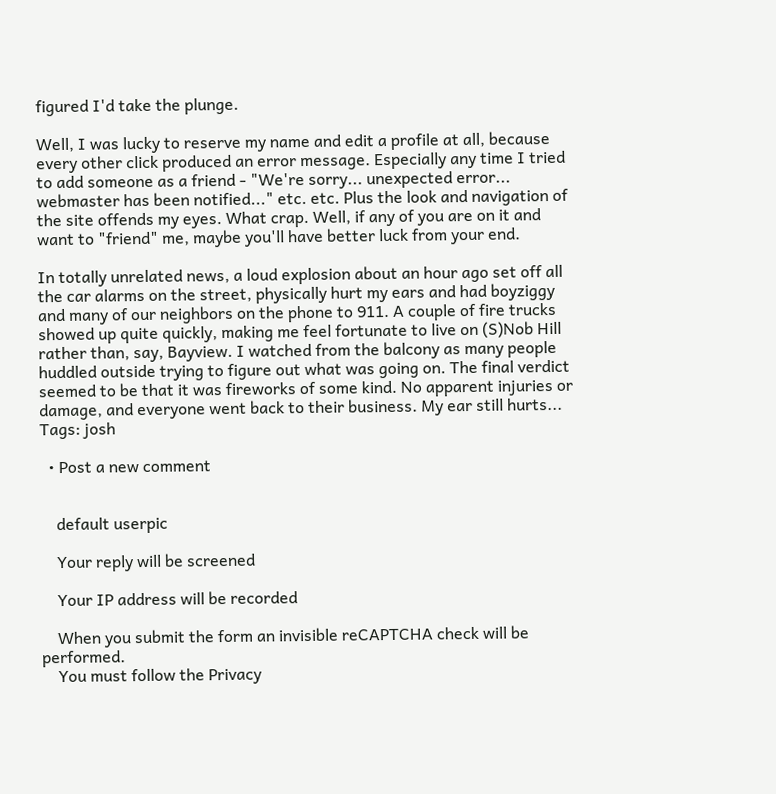figured I'd take the plunge.

Well, I was lucky to reserve my name and edit a profile at all, because every other click produced an error message. Especially any time I tried to add someone as a friend - "We're sorry... unexpected error... webmaster has been notified..." etc. etc. Plus the look and navigation of the site offends my eyes. What crap. Well, if any of you are on it and want to "friend" me, maybe you'll have better luck from your end.

In totally unrelated news, a loud explosion about an hour ago set off all the car alarms on the street, physically hurt my ears and had boyziggy and many of our neighbors on the phone to 911. A couple of fire trucks showed up quite quickly, making me feel fortunate to live on (S)Nob Hill rather than, say, Bayview. I watched from the balcony as many people huddled outside trying to figure out what was going on. The final verdict seemed to be that it was fireworks of some kind. No apparent injuries or damage, and everyone went back to their business. My ear still hurts...
Tags: josh

  • Post a new comment


    default userpic

    Your reply will be screened

    Your IP address will be recorded

    When you submit the form an invisible reCAPTCHA check will be performed.
    You must follow the Privacy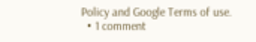Policy and Google Terms of use.
  • 1 comment